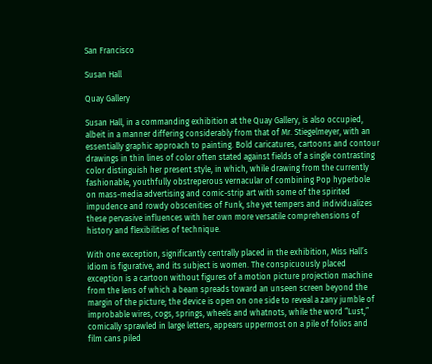San Francisco

Susan Hall

Quay Gallery

Susan Hall, in a commanding exhibition at the Quay Gallery, is also occupied, albeit in a manner differing considerably from that of Mr. Stiegelmeyer, with an essentially graphic approach to painting. Bold caricatures, cartoons and contour drawings in thin lines of color often stated against fields of a single contrasting color distinguish her present style, in which, while drawing from the currently fashionable, youthfully obstreperous vernacular of combining Pop hyperbole on mass-media advertising and comic-strip art with some of the spirited impudence and rowdy obscenities of Funk, she yet tempers and individualizes these pervasive influences with her own more versatile comprehensions of history and flexibilities of technique.

With one exception, significantly centrally placed in the exhibition, Miss Hall’s idiom is figurative, and its subject is women. The conspicuously placed exception is a cartoon without figures of a motion picture projection machine from the lens of which a beam spreads toward an unseen screen beyond the margin of the picture; the device is open on one side to reveal a zany jumble of improbable wires, cogs, springs, wheels and whatnots, while the word “Lust,” comically sprawled in large letters, appears uppermost on a pile of folios and film cans piled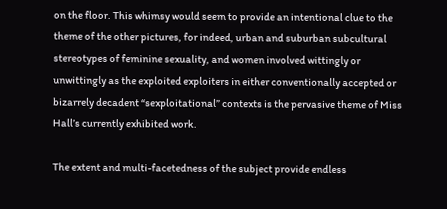on the floor. This whimsy would seem to provide an intentional clue to the theme of the other pictures, for indeed, urban and suburban subcultural stereotypes of feminine sexuality, and women involved wittingly or unwittingly as the exploited exploiters in either conventionally accepted or bizarrely decadent “sexploitational” contexts is the pervasive theme of Miss Hall’s currently exhibited work.

The extent and multi-facetedness of the subject provide endless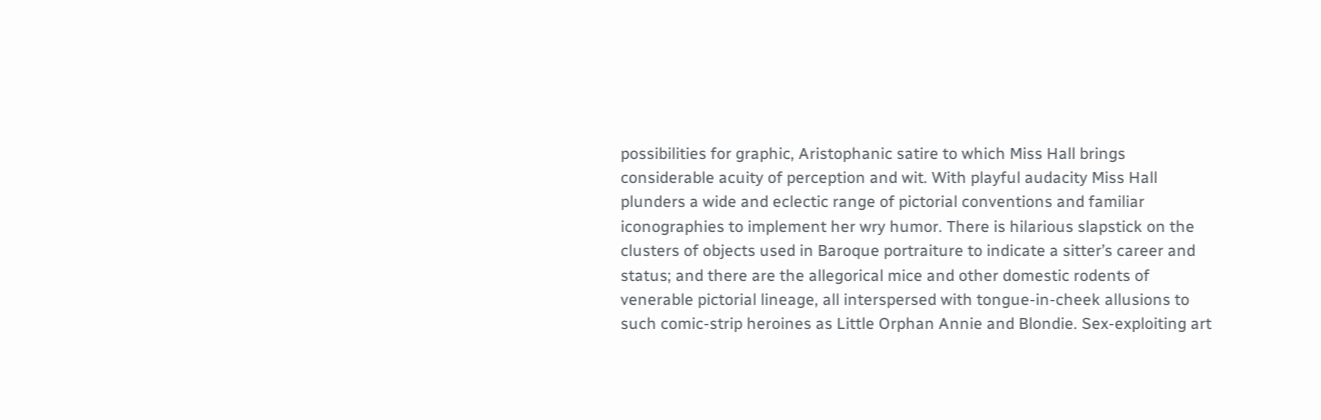possibilities for graphic, Aristophanic satire to which Miss Hall brings considerable acuity of perception and wit. With playful audacity Miss Hall plunders a wide and eclectic range of pictorial conventions and familiar iconographies to implement her wry humor. There is hilarious slapstick on the clusters of objects used in Baroque portraiture to indicate a sitter’s career and status; and there are the allegorical mice and other domestic rodents of venerable pictorial lineage, all interspersed with tongue-in-cheek allusions to such comic-strip heroines as Little Orphan Annie and Blondie. Sex-exploiting art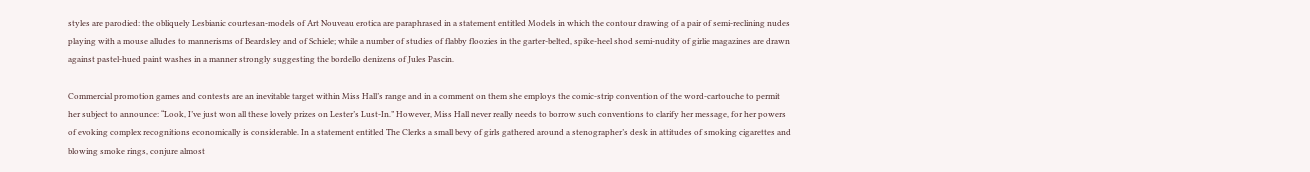styles are parodied: the obliquely Lesbianic courtesan-models of Art Nouveau erotica are paraphrased in a statement entitled Models in which the contour drawing of a pair of semi-reclining nudes playing with a mouse alludes to mannerisms of Beardsley and of Schiele; while a number of studies of flabby floozies in the garter-belted, spike-heel shod semi-nudity of girlie magazines are drawn against pastel-hued paint washes in a manner strongly suggesting the bordello denizens of Jules Pascin.

Commercial promotion games and contests are an inevitable target within Miss Hall’s range and in a comment on them she employs the comic-strip convention of the word-cartouche to permit her subject to announce: “Look, I’ve just won all these lovely prizes on Lester’s Lust-In.” However, Miss Hall never really needs to borrow such conventions to clarify her message, for her powers of evoking complex recognitions economically is considerable. In a statement entitled The Clerks a small bevy of girls gathered around a stenographer’s desk in attitudes of smoking cigarettes and blowing smoke rings, conjure almost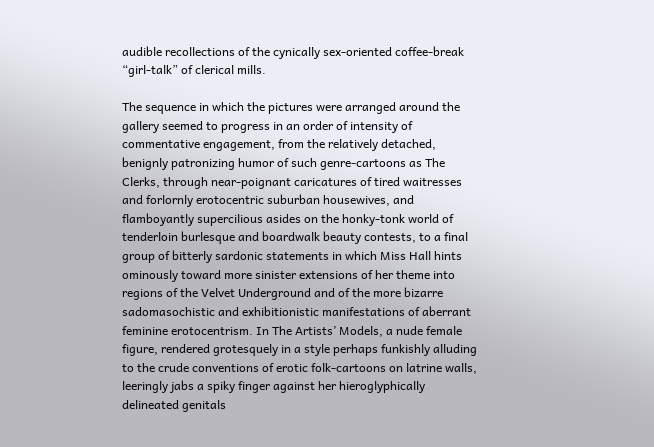audible recollections of the cynically sex-oriented coffee-break “girl-talk” of clerical mills.

The sequence in which the pictures were arranged around the gallery seemed to progress in an order of intensity of commentative engagement, from the relatively detached, benignly patronizing humor of such genre-cartoons as The Clerks, through near-poignant caricatures of tired waitresses and forlornly erotocentric suburban housewives, and flamboyantly supercilious asides on the honky-tonk world of tenderloin burlesque and boardwalk beauty contests, to a final group of bitterly sardonic statements in which Miss Hall hints ominously toward more sinister extensions of her theme into regions of the Velvet Underground and of the more bizarre sadomasochistic and exhibitionistic manifestations of aberrant feminine erotocentrism. In The Artists’ Models, a nude female figure, rendered grotesquely in a style perhaps funkishly alluding to the crude conventions of erotic folk-cartoons on latrine walls, leeringly jabs a spiky finger against her hieroglyphically delineated genitals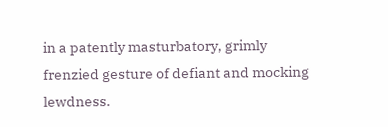in a patently masturbatory, grimly frenzied gesture of defiant and mocking lewdness.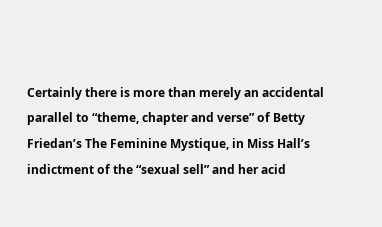Certainly there is more than merely an accidental parallel to “theme, chapter and verse” of Betty Friedan’s The Feminine Mystique, in Miss Hall’s indictment of the “sexual sell” and her acid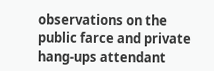observations on the public farce and private hang-ups attendant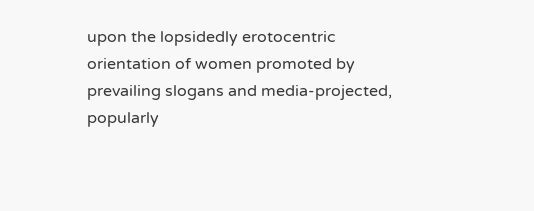upon the lopsidedly erotocentric orientation of women promoted by prevailing slogans and media-projected, popularly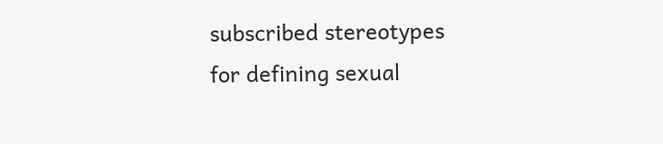subscribed stereotypes for defining sexual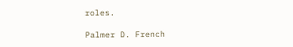roles.

Palmer D. French